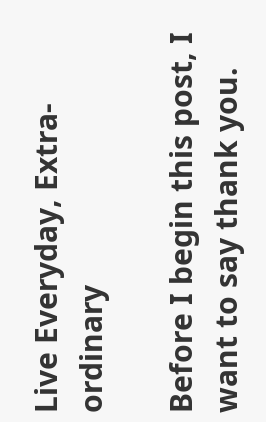Live Everyday, Extra-ordinary

Before I begin this post, I want to say thank you.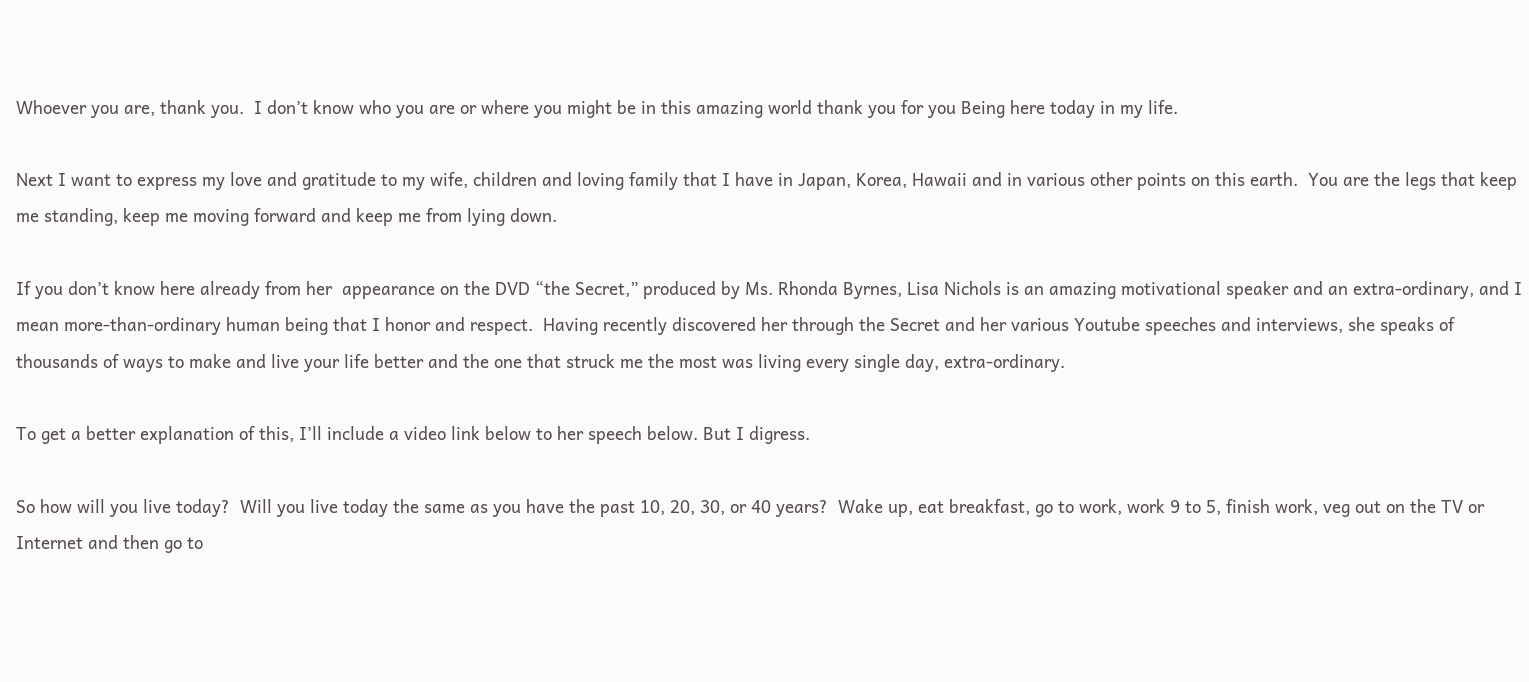Whoever you are, thank you.  I don’t know who you are or where you might be in this amazing world thank you for you Being here today in my life.

Next I want to express my love and gratitude to my wife, children and loving family that I have in Japan, Korea, Hawaii and in various other points on this earth.  You are the legs that keep me standing, keep me moving forward and keep me from lying down.

If you don’t know here already from her  appearance on the DVD “the Secret,” produced by Ms. Rhonda Byrnes, Lisa Nichols is an amazing motivational speaker and an extra-ordinary, and I mean more-than-ordinary human being that I honor and respect.  Having recently discovered her through the Secret and her various Youtube speeches and interviews, she speaks of thousands of ways to make and live your life better and the one that struck me the most was living every single day, extra-ordinary.

To get a better explanation of this, I’ll include a video link below to her speech below. But I digress.

So how will you live today?  Will you live today the same as you have the past 10, 20, 30, or 40 years?  Wake up, eat breakfast, go to work, work 9 to 5, finish work, veg out on the TV or Internet and then go to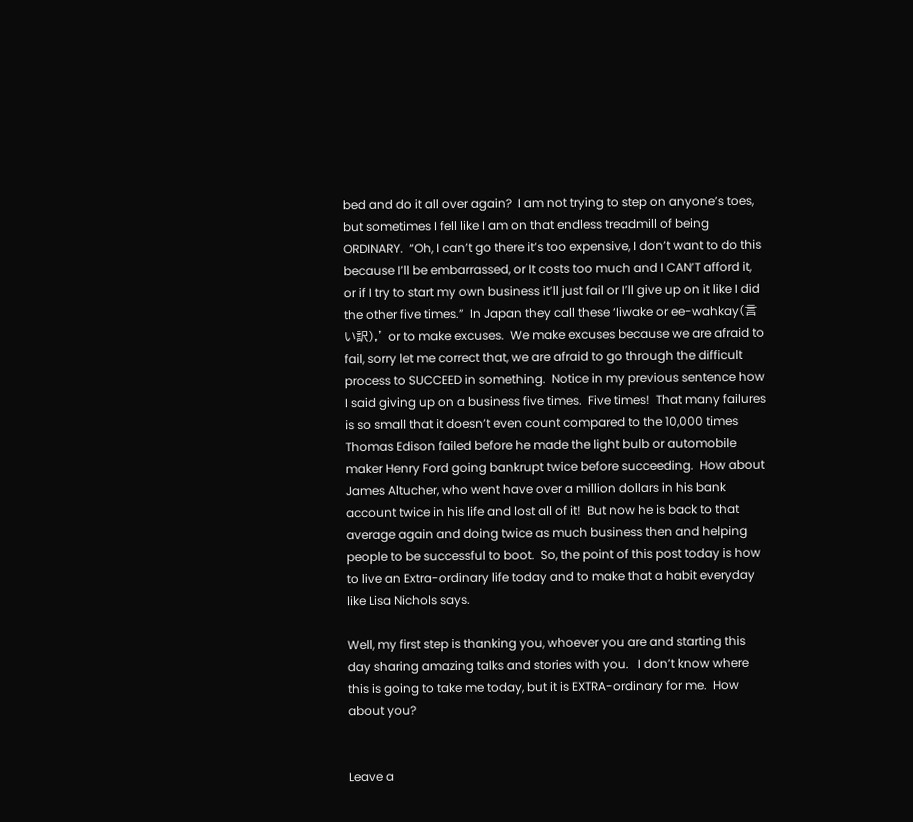bed and do it all over again?  I am not trying to step on anyone’s toes, but sometimes I fell like I am on that endless treadmill of being ORDINARY.  “Oh, I can’t go there it’s too expensive, I don’t want to do this because I’ll be embarrassed, or It costs too much and I CAN’T afford it, or if I try to start my own business it’ll just fail or I’ll give up on it like I did the other five times.”  In Japan they call these ‘Iiwake or ee-wahkay(言い訳),’ or to make excuses.  We make excuses because we are afraid to fail, sorry let me correct that, we are afraid to go through the difficult process to SUCCEED in something.  Notice in my previous sentence how I said giving up on a business five times.  Five times!  That many failures is so small that it doesn’t even count compared to the 10,000 times Thomas Edison failed before he made the light bulb or automobile maker Henry Ford going bankrupt twice before succeeding.  How about James Altucher, who went have over a million dollars in his bank account twice in his life and lost all of it!  But now he is back to that average again and doing twice as much business then and helping people to be successful to boot.  So, the point of this post today is how to live an Extra-ordinary life today and to make that a habit everyday like Lisa Nichols says.

Well, my first step is thanking you, whoever you are and starting this day sharing amazing talks and stories with you.   I don’t know where this is going to take me today, but it is EXTRA-ordinary for me.  How about you?


Leave a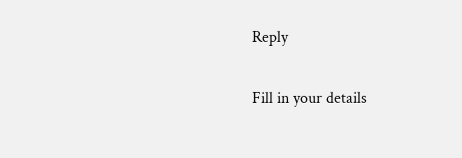Reply

Fill in your details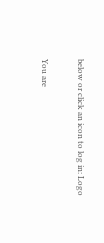below or click an icon to log in: Logo

You are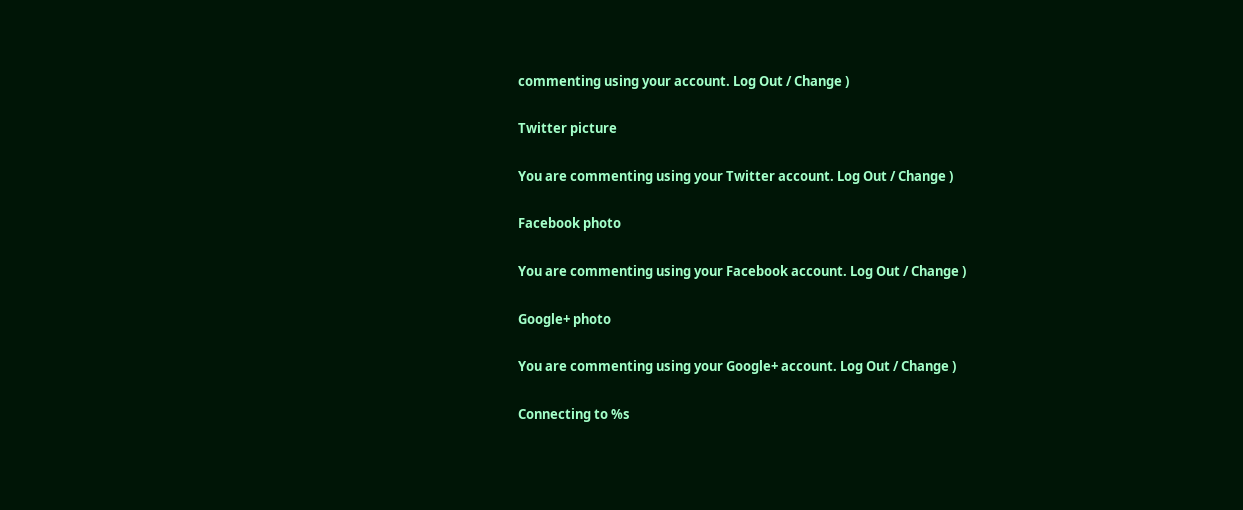commenting using your account. Log Out / Change )

Twitter picture

You are commenting using your Twitter account. Log Out / Change )

Facebook photo

You are commenting using your Facebook account. Log Out / Change )

Google+ photo

You are commenting using your Google+ account. Log Out / Change )

Connecting to %s